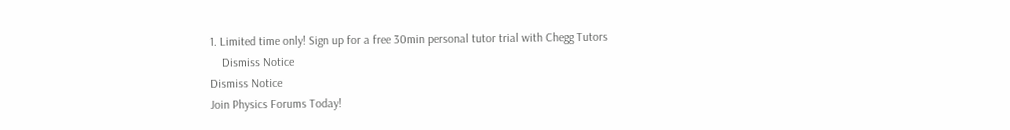1. Limited time only! Sign up for a free 30min personal tutor trial with Chegg Tutors
    Dismiss Notice
Dismiss Notice
Join Physics Forums Today!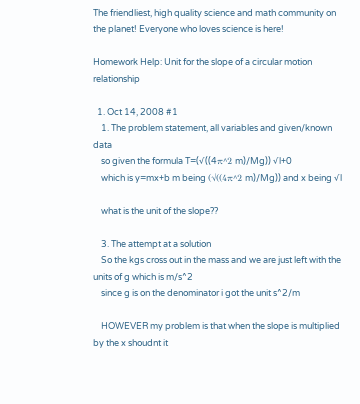The friendliest, high quality science and math community on the planet! Everyone who loves science is here!

Homework Help: Unit for the slope of a circular motion relationship

  1. Oct 14, 2008 #1
    1. The problem statement, all variables and given/known data
    so given the formula T=(√((4π^2 m)/Mg)) √l+0
    which is y=mx+b m being (√((4π^2 m)/Mg)) and x being √l

    what is the unit of the slope??

    3. The attempt at a solution
    So the kgs cross out in the mass and we are just left with the units of g which is m/s^2
    since g is on the denominator i got the unit s^2/m

    HOWEVER my problem is that when the slope is multiplied by the x shoudnt it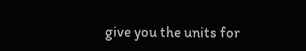give you the units for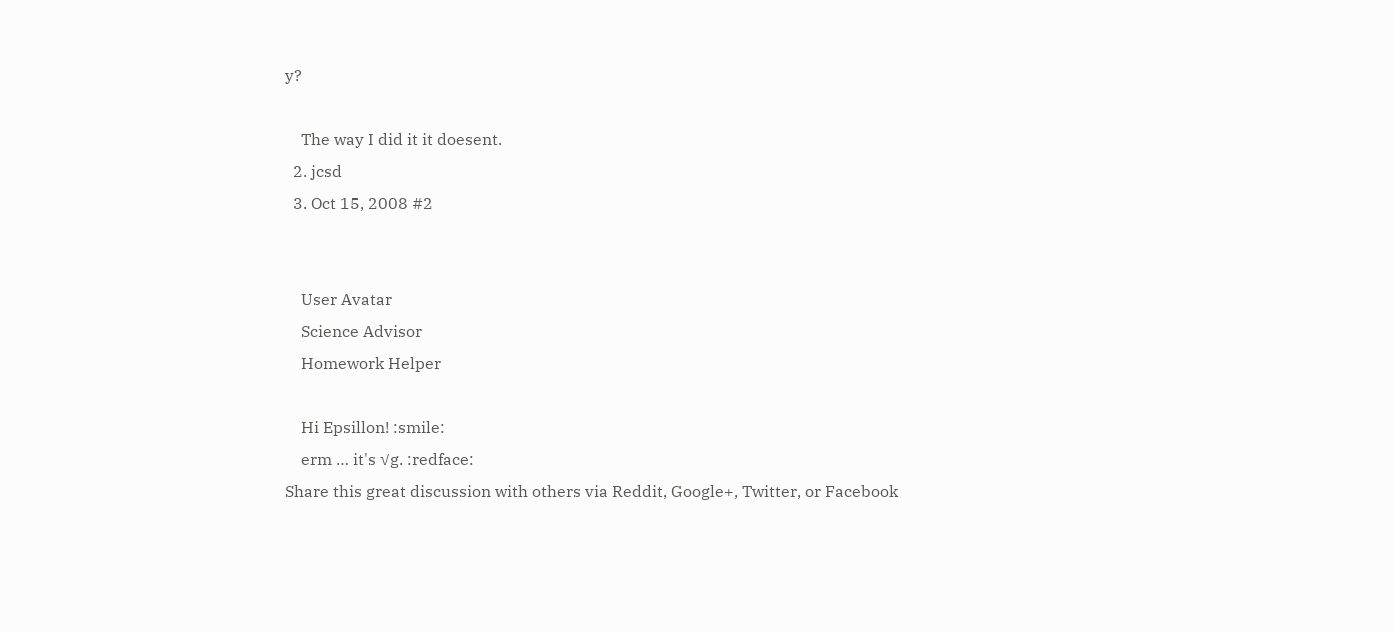y?

    The way I did it it doesent.
  2. jcsd
  3. Oct 15, 2008 #2


    User Avatar
    Science Advisor
    Homework Helper

    Hi Epsillon! :smile:
    erm … it's √g. :redface:
Share this great discussion with others via Reddit, Google+, Twitter, or Facebook